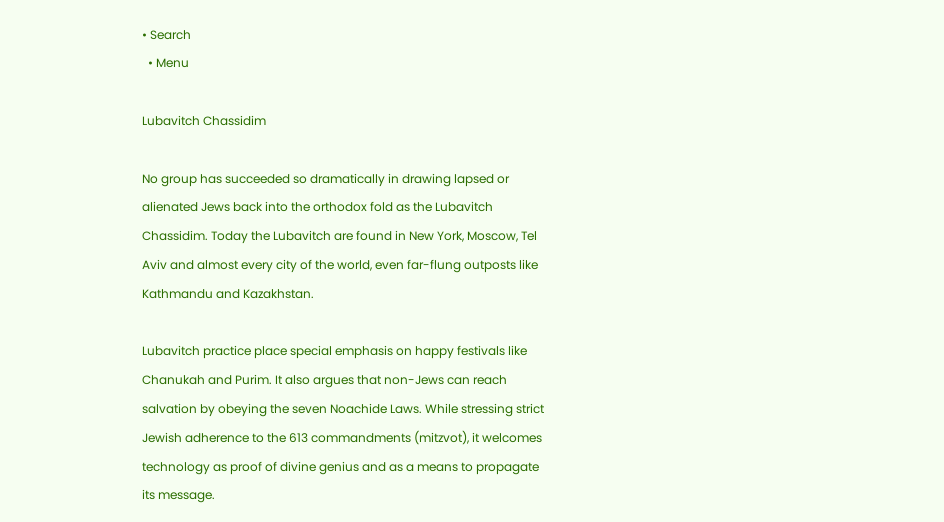• Search
  • Menu

Lubavitch Chassidim

No group has succeeded so dramatically in drawing lapsed or alienated Jews back into the orthodox fold as the Lubavitch Chassidim. Today the Lubavitch are found in New York, Moscow, Tel Aviv and almost every city of the world, even far-flung outposts like Kathmandu and Kazakhstan.

Lubavitch practice place special emphasis on happy festivals like Chanukah and Purim. It also argues that non-Jews can reach salvation by obeying the seven Noachide Laws. While stressing strict Jewish adherence to the 613 commandments (mitzvot), it welcomes technology as proof of divine genius and as a means to propagate its message.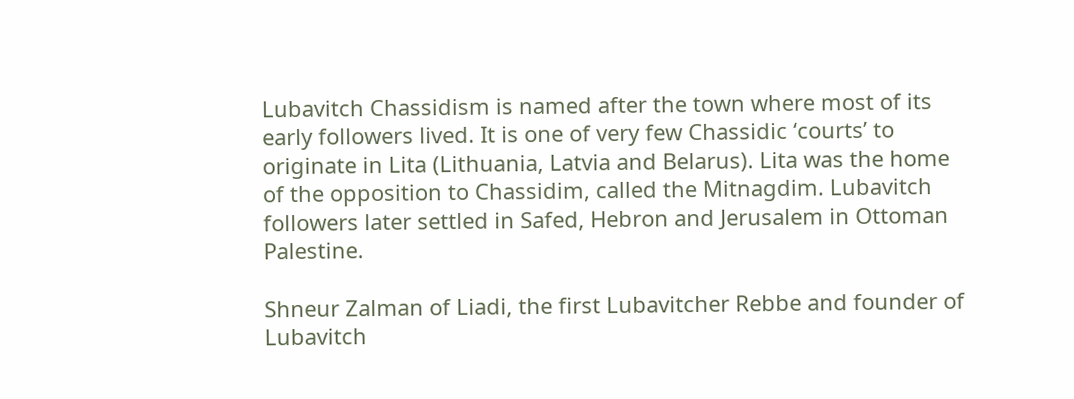Lubavitch Chassidism is named after the town where most of its early followers lived. It is one of very few Chassidic ‘courts’ to originate in Lita (Lithuania, Latvia and Belarus). Lita was the home of the opposition to Chassidim, called the Mitnagdim. Lubavitch followers later settled in Safed, Hebron and Jerusalem in Ottoman Palestine.

Shneur Zalman of Liadi, the first Lubavitcher Rebbe and founder of Lubavitch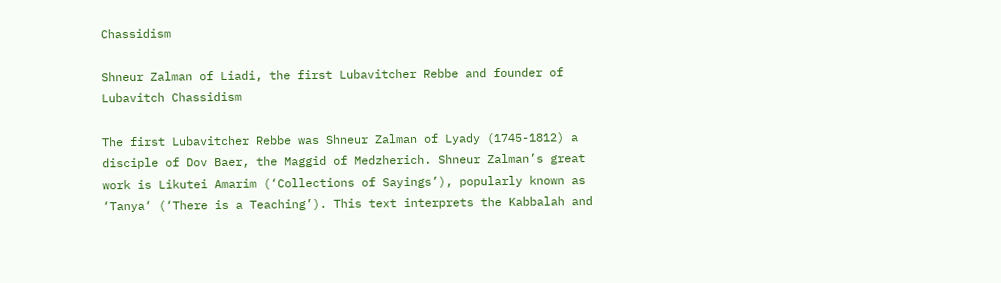Chassidism

Shneur Zalman of Liadi, the first Lubavitcher Rebbe and founder of Lubavitch Chassidism

The first Lubavitcher Rebbe was Shneur Zalman of Lyady (1745-1812) a disciple of Dov Baer, the Maggid of Medzherich. Shneur Zalman’s great work is Likutei Amarim (‘Collections of Sayings’), popularly known as ‘Tanya‘ (‘There is a Teaching’). This text interprets the Kabbalah and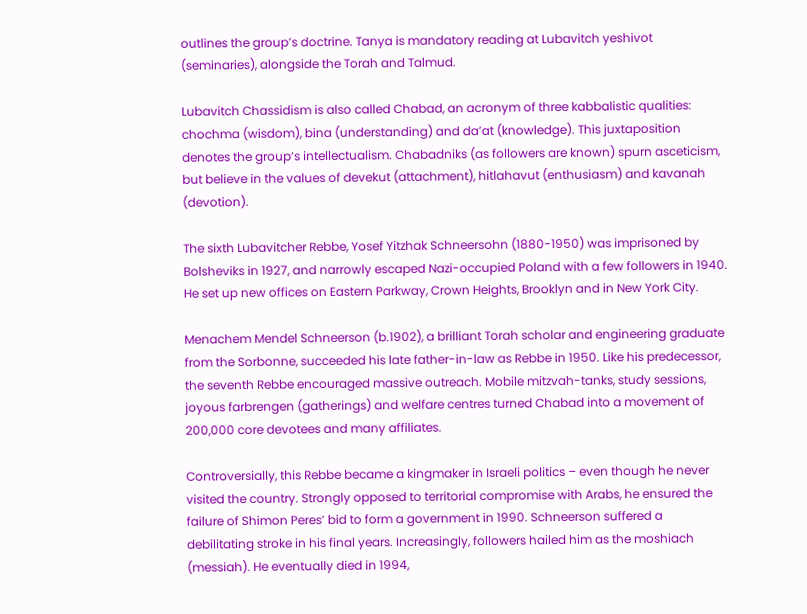outlines the group’s doctrine. Tanya is mandatory reading at Lubavitch yeshivot (seminaries), alongside the Torah and Talmud.

Lubavitch Chassidism is also called Chabad, an acronym of three kabbalistic qualities: chochma (wisdom), bina (understanding) and da’at (knowledge). This juxtaposition denotes the group’s intellectualism. Chabadniks (as followers are known) spurn asceticism, but believe in the values of devekut (attachment), hitlahavut (enthusiasm) and kavanah (devotion).

The sixth Lubavitcher Rebbe, Yosef Yitzhak Schneersohn (1880-1950) was imprisoned by Bolsheviks in 1927, and narrowly escaped Nazi-occupied Poland with a few followers in 1940. He set up new offices on Eastern Parkway, Crown Heights, Brooklyn and in New York City.

Menachem Mendel Schneerson (b.1902), a brilliant Torah scholar and engineering graduate from the Sorbonne, succeeded his late father-in-law as Rebbe in 1950. Like his predecessor, the seventh Rebbe encouraged massive outreach. Mobile mitzvah-tanks, study sessions, joyous farbrengen (gatherings) and welfare centres turned Chabad into a movement of 200,000 core devotees and many affiliates.

Controversially, this Rebbe became a kingmaker in Israeli politics – even though he never visited the country. Strongly opposed to territorial compromise with Arabs, he ensured the failure of Shimon Peres’ bid to form a government in 1990. Schneerson suffered a debilitating stroke in his final years. Increasingly, followers hailed him as the moshiach (messiah). He eventually died in 1994,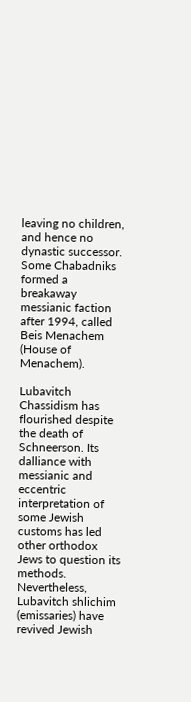leaving no children, and hence no dynastic successor. Some Chabadniks formed a breakaway messianic faction after 1994, called Beis Menachem (House of Menachem).

Lubavitch Chassidism has flourished despite the death of Schneerson. Its dalliance with messianic and eccentric interpretation of some Jewish customs has led other orthodox Jews to question its methods. Nevertheless, Lubavitch shlichim (emissaries) have revived Jewish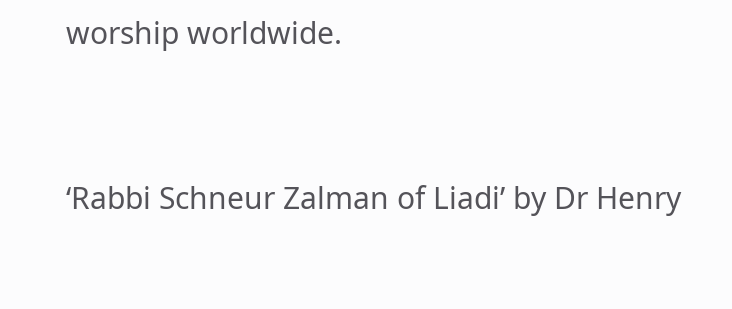worship worldwide.


‘Rabbi Schneur Zalman of Liadi’ by Dr Henry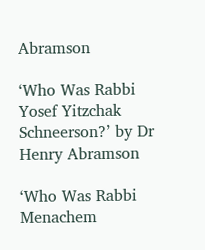Abramson

‘Who Was Rabbi Yosef Yitzchak Schneerson?’ by Dr Henry Abramson

‘Who Was Rabbi Menachem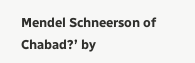Mendel Schneerson of Chabad?’ by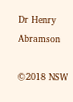Dr Henry Abramson

©2018 NSW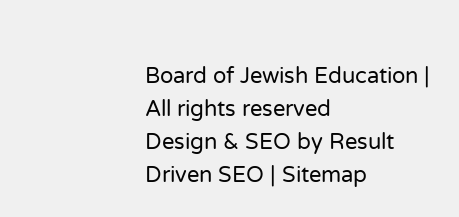Board of Jewish Education | All rights reserved
Design & SEO by Result Driven SEO | Sitemap